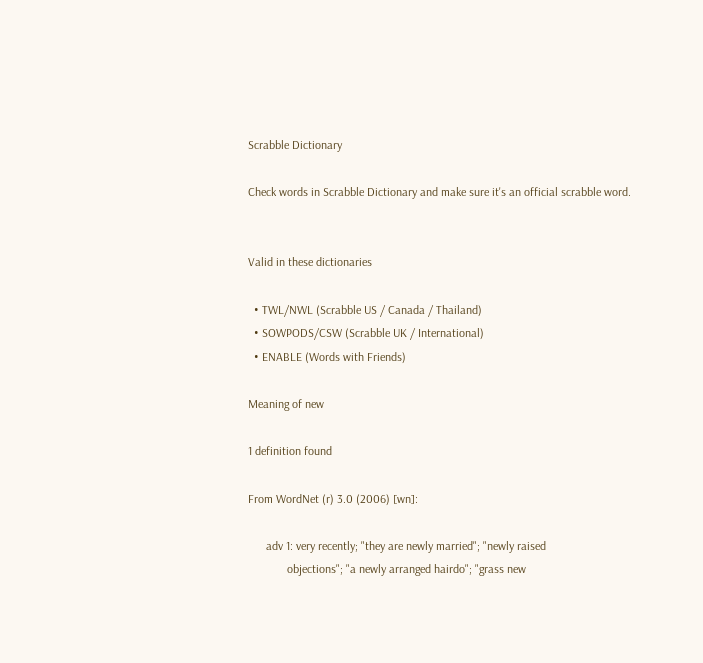Scrabble Dictionary

Check words in Scrabble Dictionary and make sure it's an official scrabble word.


Valid in these dictionaries

  • TWL/NWL (Scrabble US / Canada / Thailand)
  • SOWPODS/CSW (Scrabble UK / International)
  • ENABLE (Words with Friends)

Meaning of new

1 definition found

From WordNet (r) 3.0 (2006) [wn]:

      adv 1: very recently; "they are newly married"; "newly raised
             objections"; "a newly arranged hairdo"; "grass new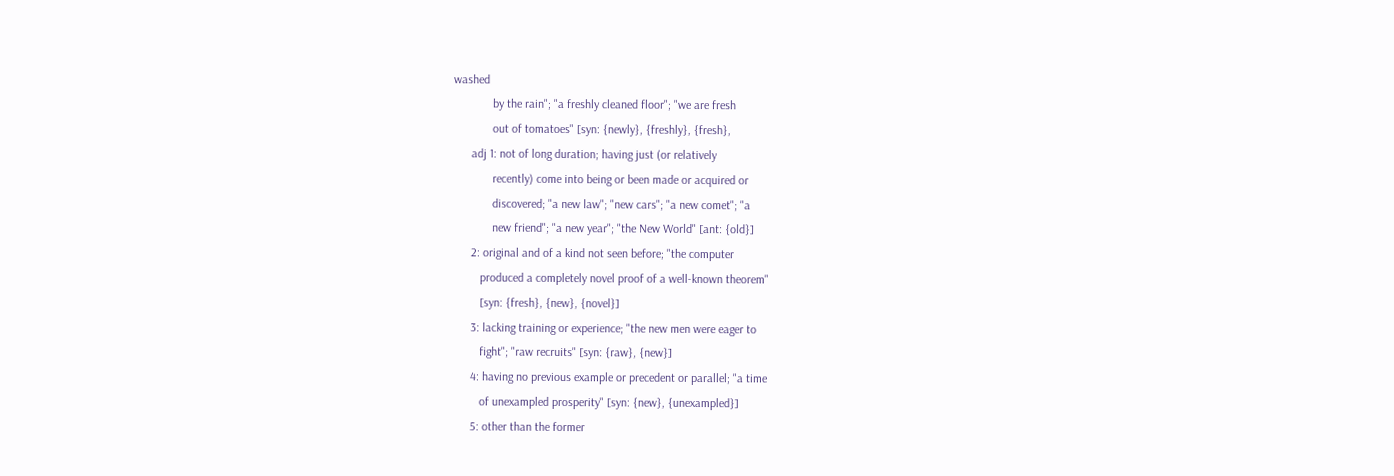washed
             by the rain"; "a freshly cleaned floor"; "we are fresh
             out of tomatoes" [syn: {newly}, {freshly}, {fresh},
      adj 1: not of long duration; having just (or relatively
             recently) come into being or been made or acquired or
             discovered; "a new law"; "new cars"; "a new comet"; "a
             new friend"; "a new year"; "the New World" [ant: {old}]
      2: original and of a kind not seen before; "the computer
         produced a completely novel proof of a well-known theorem"
         [syn: {fresh}, {new}, {novel}]
      3: lacking training or experience; "the new men were eager to
         fight"; "raw recruits" [syn: {raw}, {new}]
      4: having no previous example or precedent or parallel; "a time
         of unexampled prosperity" [syn: {new}, {unexampled}]
      5: other than the former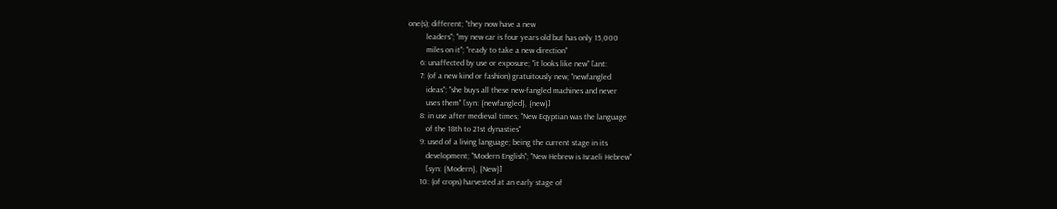one(s); different; "they now have a new
         leaders"; "my new car is four years old but has only 15,000
         miles on it"; "ready to take a new direction"
      6: unaffected by use or exposure; "it looks like new" [ant:
      7: (of a new kind or fashion) gratuitously new; "newfangled
         ideas"; "she buys all these new-fangled machines and never
         uses them" [syn: {newfangled}, {new}]
      8: in use after medieval times; "New Eqyptian was the language
         of the 18th to 21st dynasties"
      9: used of a living language; being the current stage in its
         development; "Modern English"; "New Hebrew is Israeli Hebrew"
         [syn: {Modern}, {New}]
      10: (of crops) harvested at an early stage of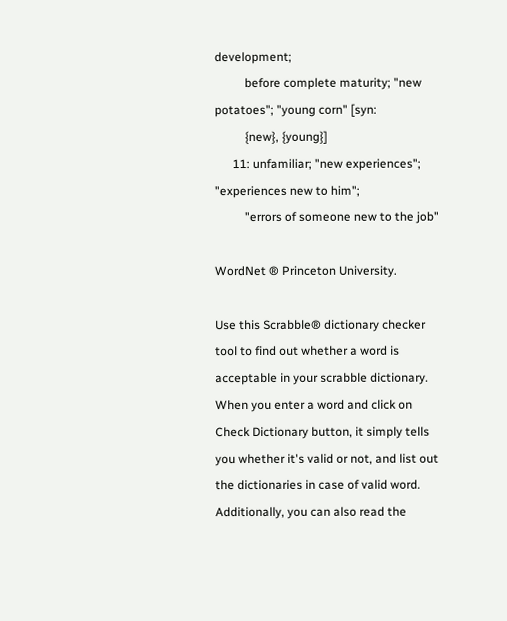development;
          before complete maturity; "new potatoes"; "young corn" [syn:
          {new}, {young}]
      11: unfamiliar; "new experiences"; "experiences new to him";
          "errors of someone new to the job"

WordNet ® Princeton University.

Use this Scrabble® dictionary checker tool to find out whether a word is acceptable in your scrabble dictionary. When you enter a word and click on Check Dictionary button, it simply tells you whether it's valid or not, and list out the dictionaries in case of valid word. Additionally, you can also read the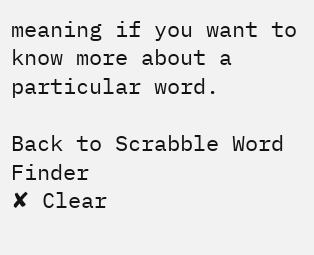meaning if you want to know more about a particular word.

Back to Scrabble Word Finder
✘ Clear